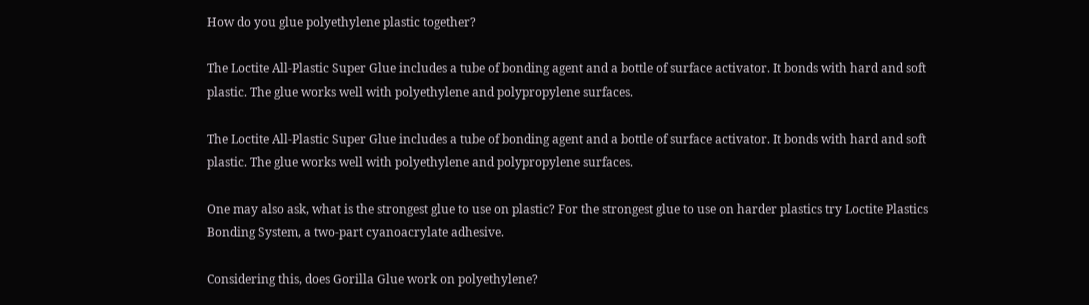How do you glue polyethylene plastic together?

The Loctite All-Plastic Super Glue includes a tube of bonding agent and a bottle of surface activator. It bonds with hard and soft plastic. The glue works well with polyethylene and polypropylene surfaces.

The Loctite All-Plastic Super Glue includes a tube of bonding agent and a bottle of surface activator. It bonds with hard and soft plastic. The glue works well with polyethylene and polypropylene surfaces.

One may also ask, what is the strongest glue to use on plastic? For the strongest glue to use on harder plastics try Loctite Plastics Bonding System, a two-part cyanoacrylate adhesive.

Considering this, does Gorilla Glue work on polyethylene?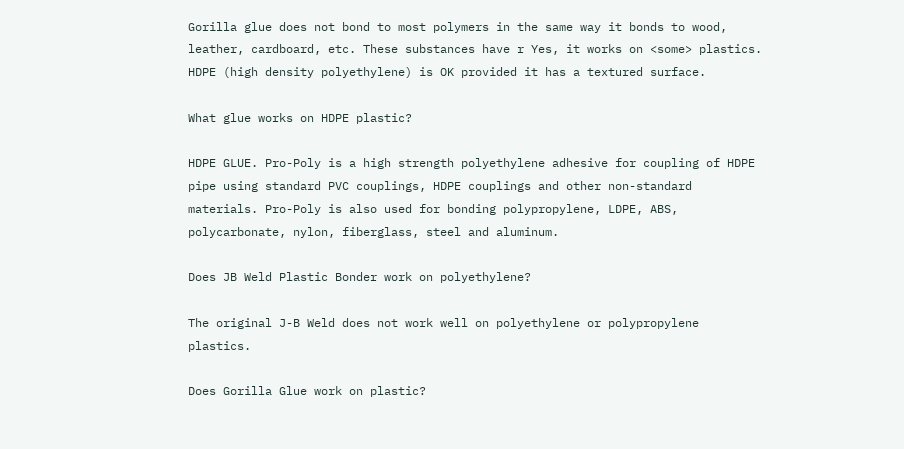Gorilla glue does not bond to most polymers in the same way it bonds to wood, leather, cardboard, etc. These substances have r Yes, it works on <some> plastics. HDPE (high density polyethylene) is OK provided it has a textured surface.

What glue works on HDPE plastic?

HDPE GLUE. Pro-Poly is a high strength polyethylene adhesive for coupling of HDPE pipe using standard PVC couplings, HDPE couplings and other non-standard materials. Pro-Poly is also used for bonding polypropylene, LDPE, ABS, polycarbonate, nylon, fiberglass, steel and aluminum.

Does JB Weld Plastic Bonder work on polyethylene?

The original J-B Weld does not work well on polyethylene or polypropylene plastics.

Does Gorilla Glue work on plastic?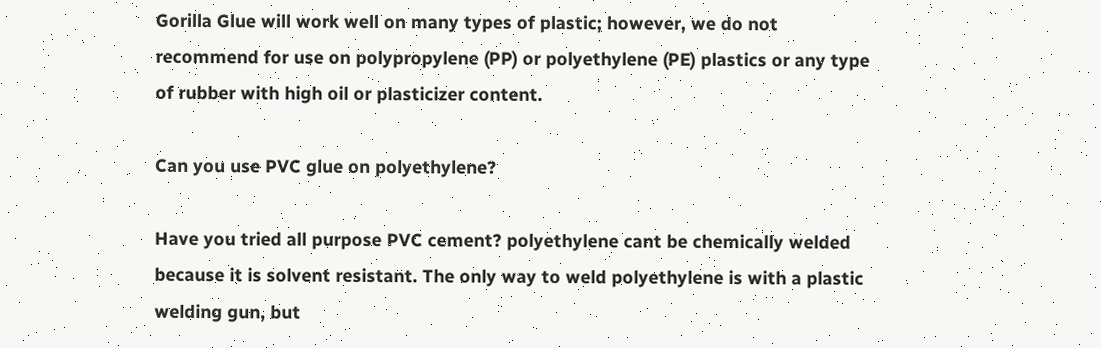Gorilla Glue will work well on many types of plastic; however, we do not recommend for use on polypropylene (PP) or polyethylene (PE) plastics or any type of rubber with high oil or plasticizer content.

Can you use PVC glue on polyethylene?

Have you tried all purpose PVC cement? polyethylene cant be chemically welded because it is solvent resistant. The only way to weld polyethylene is with a plastic welding gun, but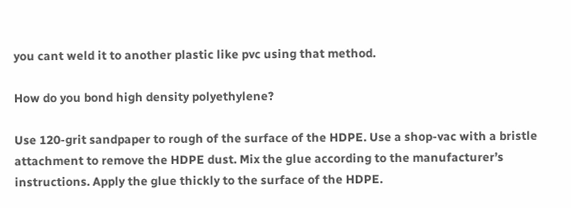you cant weld it to another plastic like pvc using that method.

How do you bond high density polyethylene?

Use 120-grit sandpaper to rough of the surface of the HDPE. Use a shop-vac with a bristle attachment to remove the HDPE dust. Mix the glue according to the manufacturer’s instructions. Apply the glue thickly to the surface of the HDPE.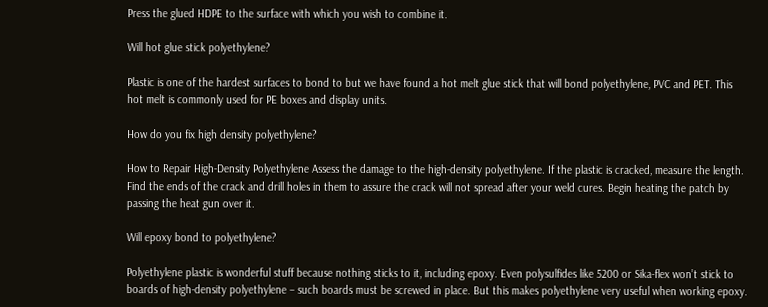Press the glued HDPE to the surface with which you wish to combine it.

Will hot glue stick polyethylene?

Plastic is one of the hardest surfaces to bond to but we have found a hot melt glue stick that will bond polyethylene, PVC and PET. This hot melt is commonly used for PE boxes and display units.

How do you fix high density polyethylene?

How to Repair High-Density Polyethylene Assess the damage to the high-density polyethylene. If the plastic is cracked, measure the length. Find the ends of the crack and drill holes in them to assure the crack will not spread after your weld cures. Begin heating the patch by passing the heat gun over it.

Will epoxy bond to polyethylene?

Polyethylene plastic is wonderful stuff because nothing sticks to it, including epoxy. Even polysulfides like 5200 or Sika-flex won’t stick to boards of high-density polyethylene – such boards must be screwed in place. But this makes polyethylene very useful when working epoxy.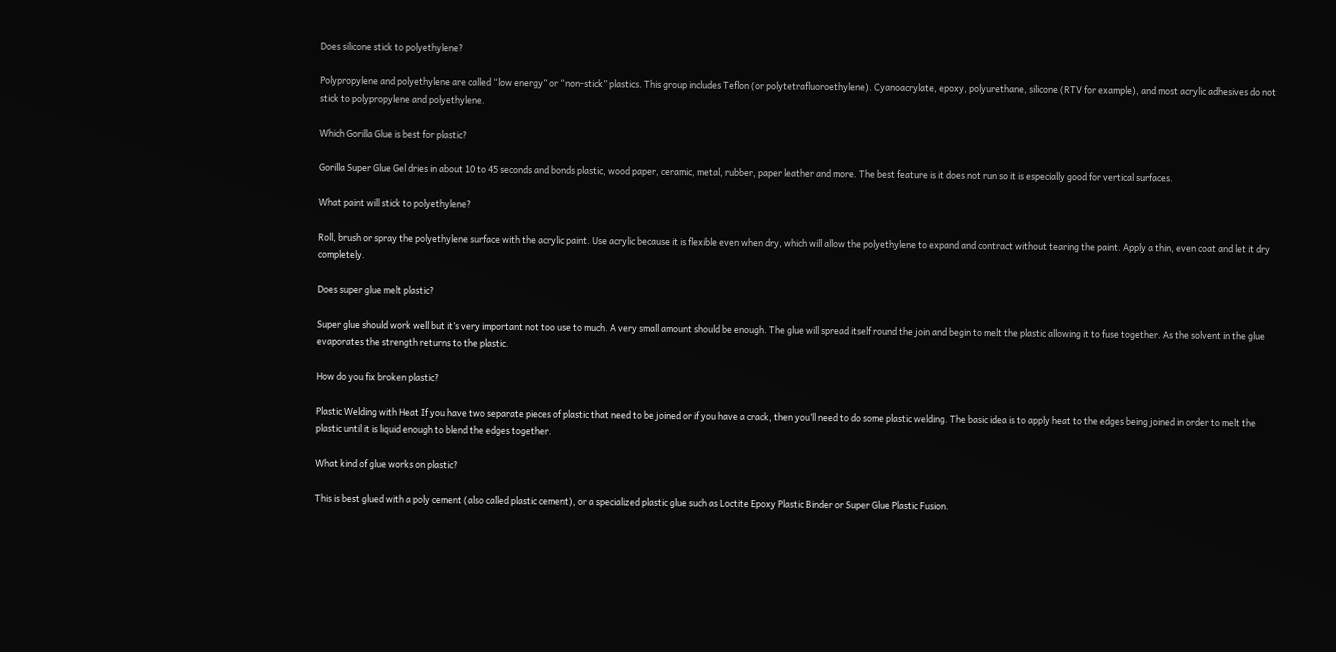Does silicone stick to polyethylene?

Polypropylene and polyethylene are called “low energy” or “non-stick” plastics. This group includes Teflon (or polytetrafluoroethylene). Cyanoacrylate, epoxy, polyurethane, silicone (RTV for example), and most acrylic adhesives do not stick to polypropylene and polyethylene.

Which Gorilla Glue is best for plastic?

Gorilla Super Glue Gel dries in about 10 to 45 seconds and bonds plastic, wood paper, ceramic, metal, rubber, paper leather and more. The best feature is it does not run so it is especially good for vertical surfaces.

What paint will stick to polyethylene?

Roll, brush or spray the polyethylene surface with the acrylic paint. Use acrylic because it is flexible even when dry, which will allow the polyethylene to expand and contract without tearing the paint. Apply a thin, even coat and let it dry completely.

Does super glue melt plastic?

Super glue should work well but it’s very important not too use to much. A very small amount should be enough. The glue will spread itself round the join and begin to melt the plastic allowing it to fuse together. As the solvent in the glue evaporates the strength returns to the plastic.

How do you fix broken plastic?

Plastic Welding with Heat If you have two separate pieces of plastic that need to be joined or if you have a crack, then you’ll need to do some plastic welding. The basic idea is to apply heat to the edges being joined in order to melt the plastic until it is liquid enough to blend the edges together.

What kind of glue works on plastic?

This is best glued with a poly cement (also called plastic cement), or a specialized plastic glue such as Loctite Epoxy Plastic Binder or Super Glue Plastic Fusion.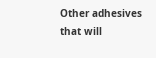Other adhesives that will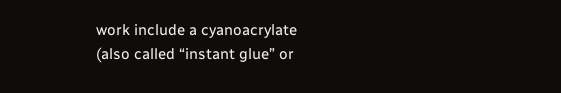work include a cyanoacrylate (also called “instant glue” or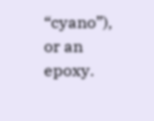“cyano”), or an epoxy.